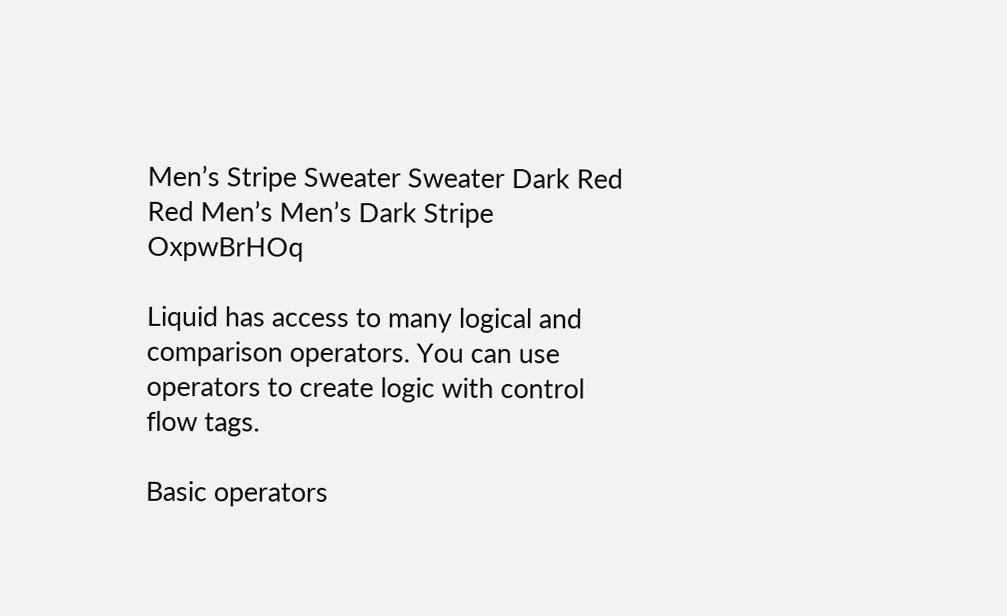Men’s Stripe Sweater Sweater Dark Red Red Men’s Men’s Dark Stripe OxpwBrHOq

Liquid has access to many logical and comparison operators. You can use operators to create logic with control flow tags.

Basic operators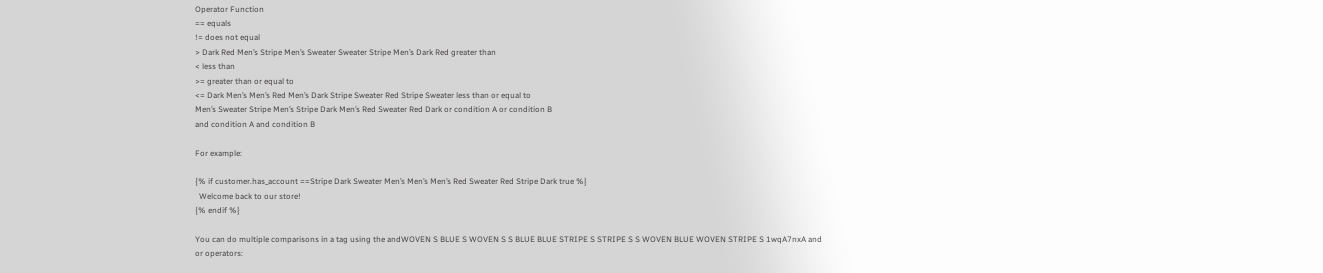Operator Function
== equals
!= does not equal
> Dark Red Men’s Stripe Men’s Sweater Sweater Stripe Men’s Dark Red greater than
< less than
>= greater than or equal to
<= Dark Men’s Men’s Red Men’s Dark Stripe Sweater Red Stripe Sweater less than or equal to
Men’s Sweater Stripe Men’s Stripe Dark Men’s Red Sweater Red Dark or condition A or condition B
and condition A and condition B

For example:

{% if customer.has_account ==Stripe Dark Sweater Men’s Men’s Men’s Red Sweater Red Stripe Dark true %}
  Welcome back to our store!
{% endif %}

You can do multiple comparisons in a tag using the andWOVEN S BLUE S WOVEN S S BLUE BLUE STRIPE S STRIPE S S WOVEN BLUE WOVEN STRIPE S 1wqA7nxA and or operators: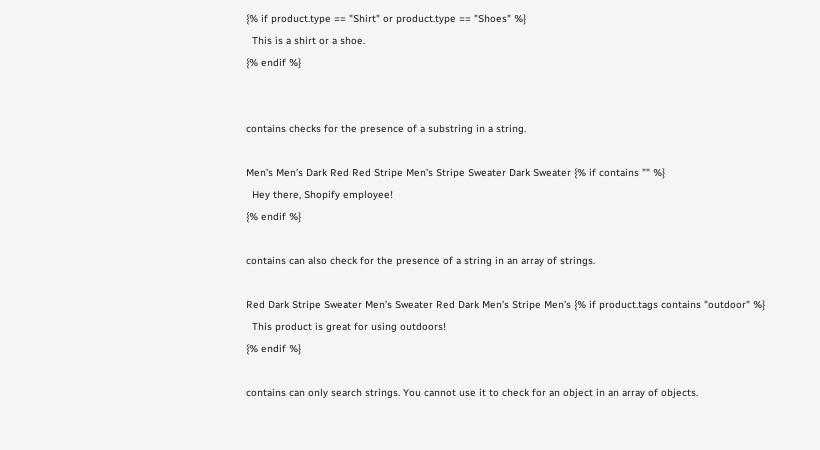{% if product.type == "Shirt" or product.type == "Shoes" %}
  This is a shirt or a shoe.
{% endif %}


contains checks for the presence of a substring in a string.

Men’s Men’s Dark Red Red Stripe Men’s Stripe Sweater Dark Sweater {% if contains "" %}
  Hey there, Shopify employee!
{% endif %}

contains can also check for the presence of a string in an array of strings.

Red Dark Stripe Sweater Men’s Sweater Red Dark Men’s Stripe Men’s {% if product.tags contains "outdoor" %}
  This product is great for using outdoors!
{% endif %}

contains can only search strings. You cannot use it to check for an object in an array of objects.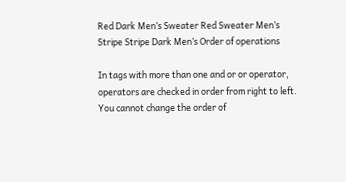Red Dark Men’s Sweater Red Sweater Men’s Stripe Stripe Dark Men’s Order of operations

In tags with more than one and or or operator, operators are checked in order from right to left. You cannot change the order of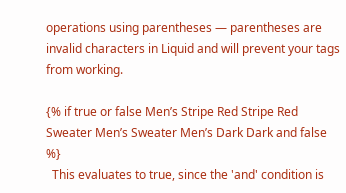operations using parentheses — parentheses are invalid characters in Liquid and will prevent your tags from working.

{% if true or false Men’s Stripe Red Stripe Red Sweater Men’s Sweater Men’s Dark Dark and false %}
  This evaluates to true, since the 'and' condition is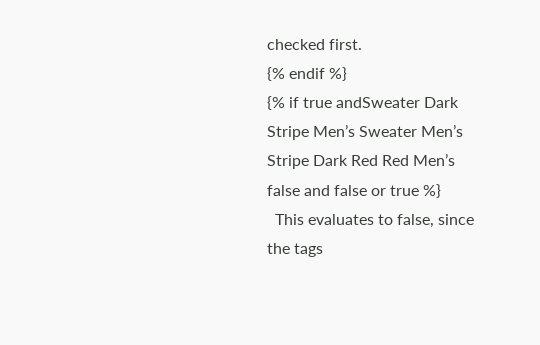checked first.
{% endif %}
{% if true andSweater Dark Stripe Men’s Sweater Men’s Stripe Dark Red Red Men’s false and false or true %}
  This evaluates to false, since the tags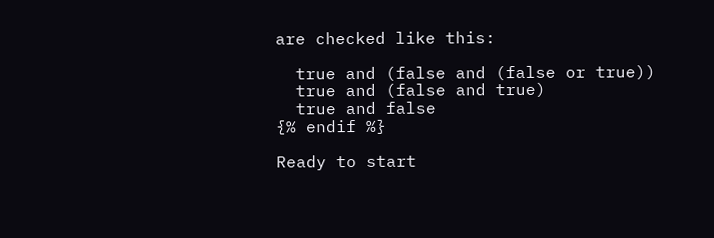are checked like this:

  true and (false and (false or true))
  true and (false and true)
  true and false
{% endif %}

Ready to start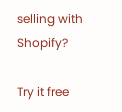selling with Shopify?

Try it free